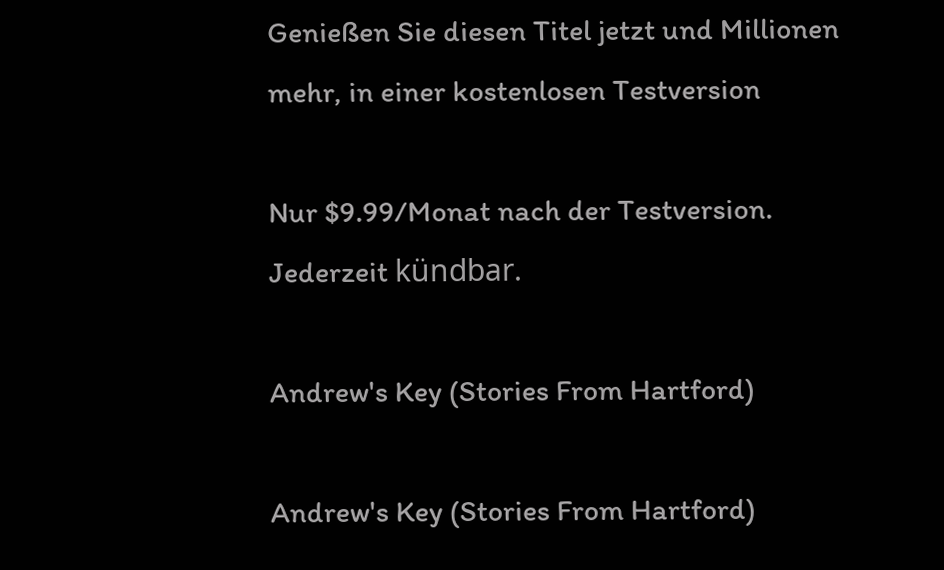Genießen Sie diesen Titel jetzt und Millionen mehr, in einer kostenlosen Testversion

Nur $9.99/Monat nach der Testversion. Jederzeit kündbar.

Andrew's Key (Stories From Hartford)

Andrew's Key (Stories From Hartford)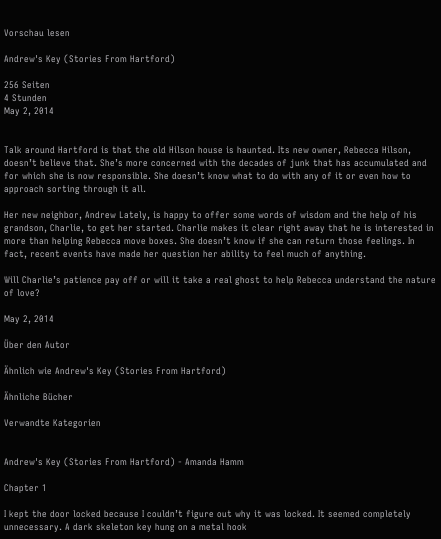Vorschau lesen

Andrew's Key (Stories From Hartford)

256 Seiten
4 Stunden
May 2, 2014


Talk around Hartford is that the old Hilson house is haunted. Its new owner, Rebecca Hilson, doesn’t believe that. She’s more concerned with the decades of junk that has accumulated and for which she is now responsible. She doesn’t know what to do with any of it or even how to approach sorting through it all.

Her new neighbor, Andrew Lately, is happy to offer some words of wisdom and the help of his grandson, Charlie, to get her started. Charlie makes it clear right away that he is interested in more than helping Rebecca move boxes. She doesn’t know if she can return those feelings. In fact, recent events have made her question her ability to feel much of anything.

Will Charlie’s patience pay off or will it take a real ghost to help Rebecca understand the nature of love?

May 2, 2014

Über den Autor

Ähnlich wie Andrew's Key (Stories From Hartford)

Ähnliche Bücher

Verwandte Kategorien


Andrew's Key (Stories From Hartford) - Amanda Hamm

Chapter 1

I kept the door locked because I couldn’t figure out why it was locked. It seemed completely unnecessary. A dark skeleton key hung on a metal hook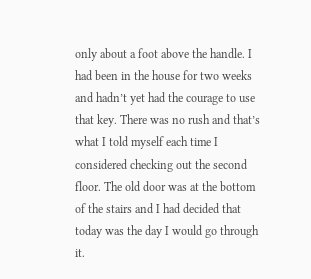only about a foot above the handle. I had been in the house for two weeks and hadn’t yet had the courage to use that key. There was no rush and that’s what I told myself each time I considered checking out the second floor. The old door was at the bottom of the stairs and I had decided that today was the day I would go through it.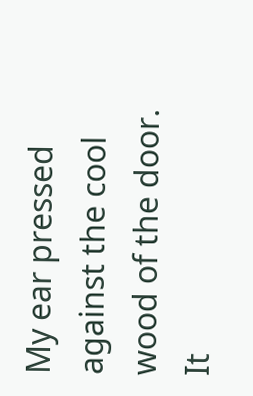My ear pressed against the cool wood of the door. It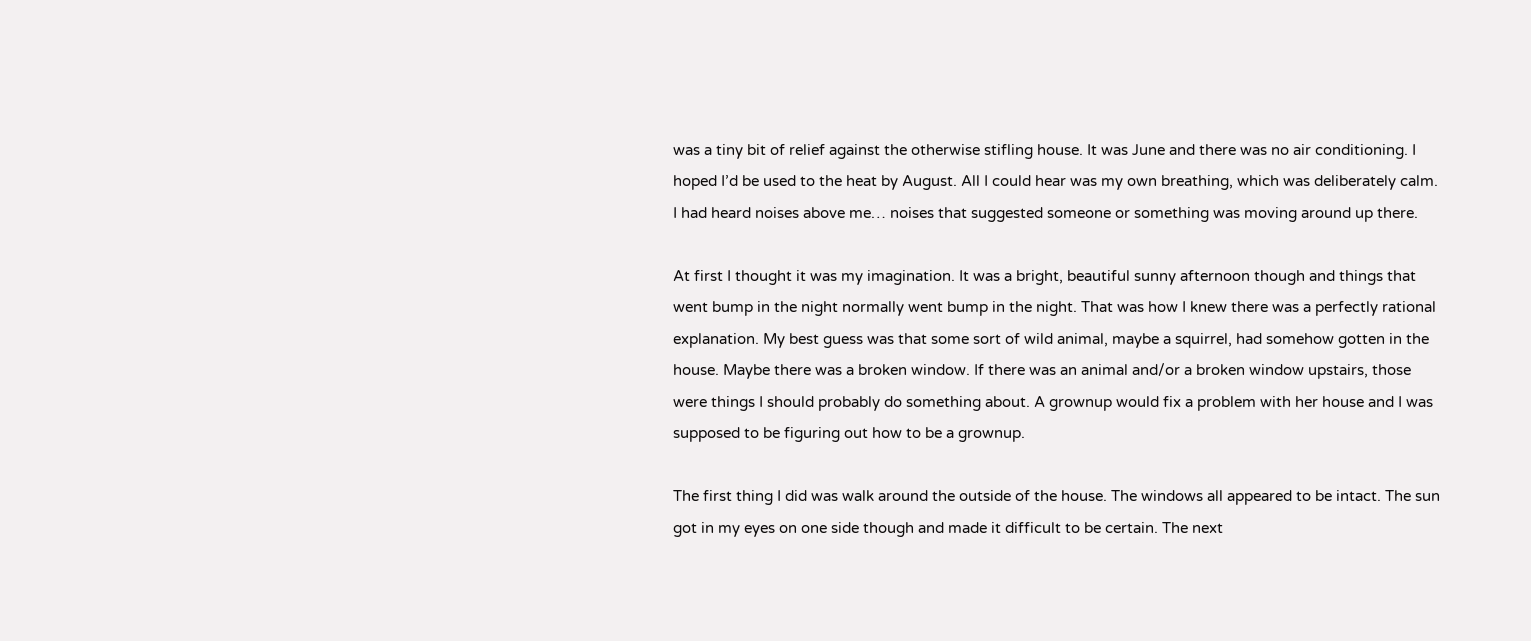was a tiny bit of relief against the otherwise stifling house. It was June and there was no air conditioning. I hoped I’d be used to the heat by August. All I could hear was my own breathing, which was deliberately calm. I had heard noises above me… noises that suggested someone or something was moving around up there.

At first I thought it was my imagination. It was a bright, beautiful sunny afternoon though and things that went bump in the night normally went bump in the night. That was how I knew there was a perfectly rational explanation. My best guess was that some sort of wild animal, maybe a squirrel, had somehow gotten in the house. Maybe there was a broken window. If there was an animal and/or a broken window upstairs, those were things I should probably do something about. A grownup would fix a problem with her house and I was supposed to be figuring out how to be a grownup.

The first thing I did was walk around the outside of the house. The windows all appeared to be intact. The sun got in my eyes on one side though and made it difficult to be certain. The next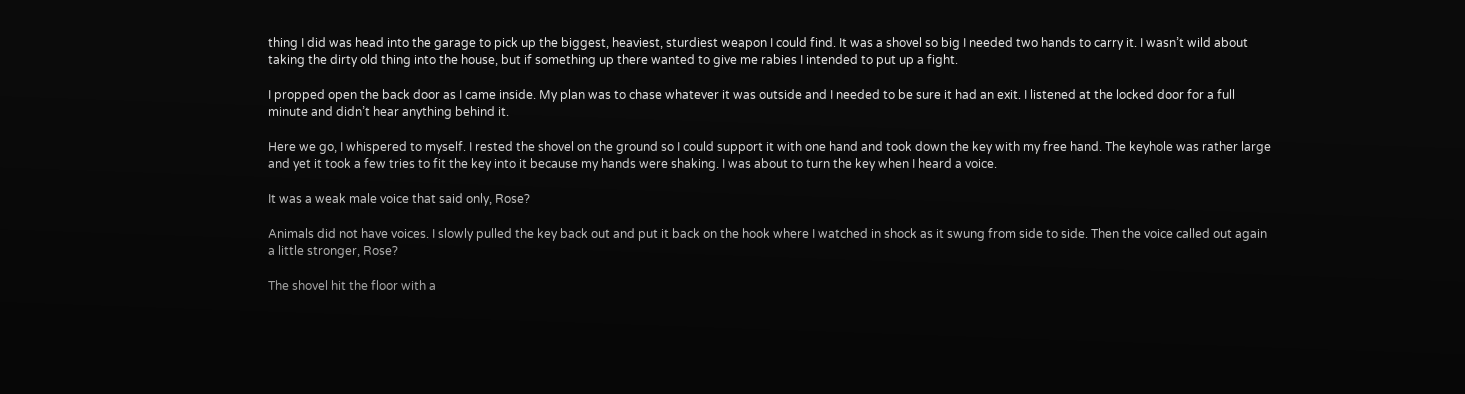thing I did was head into the garage to pick up the biggest, heaviest, sturdiest weapon I could find. It was a shovel so big I needed two hands to carry it. I wasn’t wild about taking the dirty old thing into the house, but if something up there wanted to give me rabies I intended to put up a fight.

I propped open the back door as I came inside. My plan was to chase whatever it was outside and I needed to be sure it had an exit. I listened at the locked door for a full minute and didn’t hear anything behind it.

Here we go, I whispered to myself. I rested the shovel on the ground so I could support it with one hand and took down the key with my free hand. The keyhole was rather large and yet it took a few tries to fit the key into it because my hands were shaking. I was about to turn the key when I heard a voice.

It was a weak male voice that said only, Rose?

Animals did not have voices. I slowly pulled the key back out and put it back on the hook where I watched in shock as it swung from side to side. Then the voice called out again a little stronger, Rose?

The shovel hit the floor with a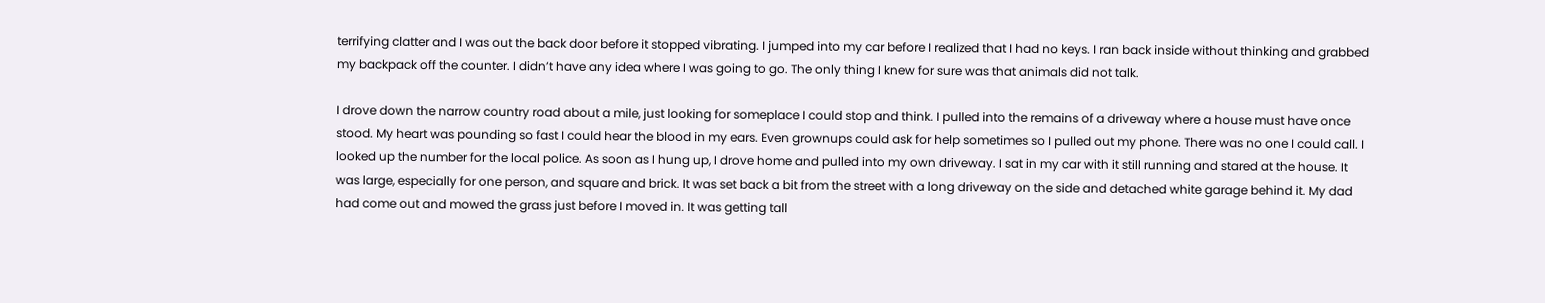terrifying clatter and I was out the back door before it stopped vibrating. I jumped into my car before I realized that I had no keys. I ran back inside without thinking and grabbed my backpack off the counter. I didn’t have any idea where I was going to go. The only thing I knew for sure was that animals did not talk.

I drove down the narrow country road about a mile, just looking for someplace I could stop and think. I pulled into the remains of a driveway where a house must have once stood. My heart was pounding so fast I could hear the blood in my ears. Even grownups could ask for help sometimes so I pulled out my phone. There was no one I could call. I looked up the number for the local police. As soon as I hung up, I drove home and pulled into my own driveway. I sat in my car with it still running and stared at the house. It was large, especially for one person, and square and brick. It was set back a bit from the street with a long driveway on the side and detached white garage behind it. My dad had come out and mowed the grass just before I moved in. It was getting tall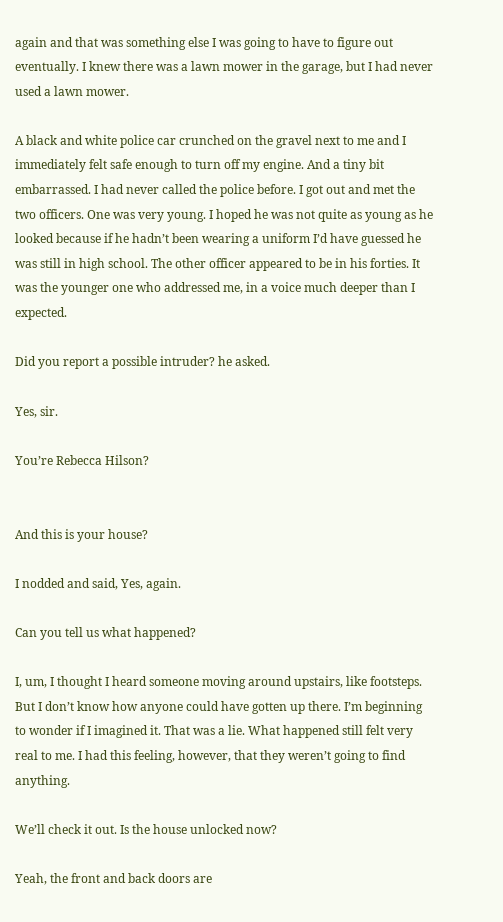again and that was something else I was going to have to figure out eventually. I knew there was a lawn mower in the garage, but I had never used a lawn mower.

A black and white police car crunched on the gravel next to me and I immediately felt safe enough to turn off my engine. And a tiny bit embarrassed. I had never called the police before. I got out and met the two officers. One was very young. I hoped he was not quite as young as he looked because if he hadn’t been wearing a uniform I’d have guessed he was still in high school. The other officer appeared to be in his forties. It was the younger one who addressed me, in a voice much deeper than I expected.

Did you report a possible intruder? he asked.

Yes, sir.

You’re Rebecca Hilson?


And this is your house?

I nodded and said, Yes, again.

Can you tell us what happened?

I, um, I thought I heard someone moving around upstairs, like footsteps. But I don’t know how anyone could have gotten up there. I’m beginning to wonder if I imagined it. That was a lie. What happened still felt very real to me. I had this feeling, however, that they weren’t going to find anything.

We’ll check it out. Is the house unlocked now?

Yeah, the front and back doors are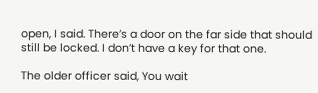open, I said. There’s a door on the far side that should still be locked. I don’t have a key for that one.

The older officer said, You wait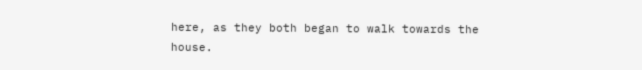here, as they both began to walk towards the house.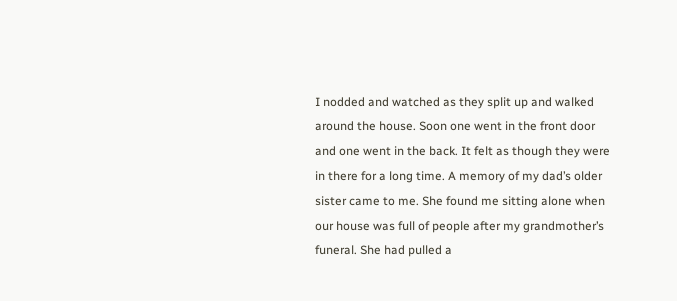I nodded and watched as they split up and walked around the house. Soon one went in the front door and one went in the back. It felt as though they were in there for a long time. A memory of my dad’s older sister came to me. She found me sitting alone when our house was full of people after my grandmother’s funeral. She had pulled a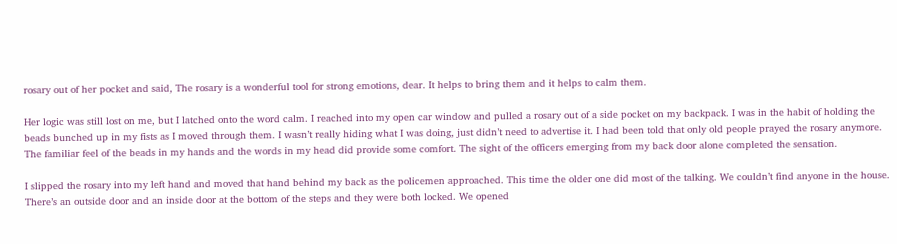rosary out of her pocket and said, The rosary is a wonderful tool for strong emotions, dear. It helps to bring them and it helps to calm them.

Her logic was still lost on me, but I latched onto the word calm. I reached into my open car window and pulled a rosary out of a side pocket on my backpack. I was in the habit of holding the beads bunched up in my fists as I moved through them. I wasn’t really hiding what I was doing, just didn’t need to advertise it. I had been told that only old people prayed the rosary anymore. The familiar feel of the beads in my hands and the words in my head did provide some comfort. The sight of the officers emerging from my back door alone completed the sensation.

I slipped the rosary into my left hand and moved that hand behind my back as the policemen approached. This time the older one did most of the talking. We couldn’t find anyone in the house. There’s an outside door and an inside door at the bottom of the steps and they were both locked. We opened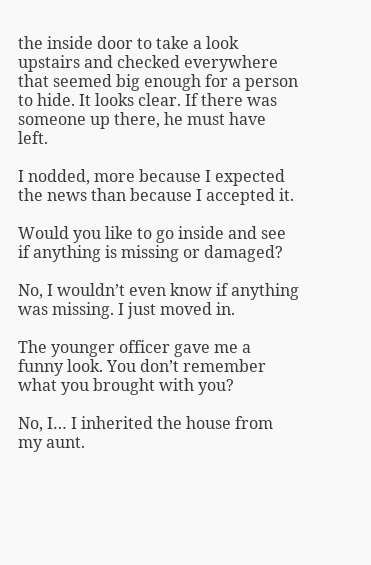the inside door to take a look upstairs and checked everywhere that seemed big enough for a person to hide. It looks clear. If there was someone up there, he must have left.

I nodded, more because I expected the news than because I accepted it.

Would you like to go inside and see if anything is missing or damaged?

No, I wouldn’t even know if anything was missing. I just moved in.

The younger officer gave me a funny look. You don’t remember what you brought with you?

No, I… I inherited the house from my aunt.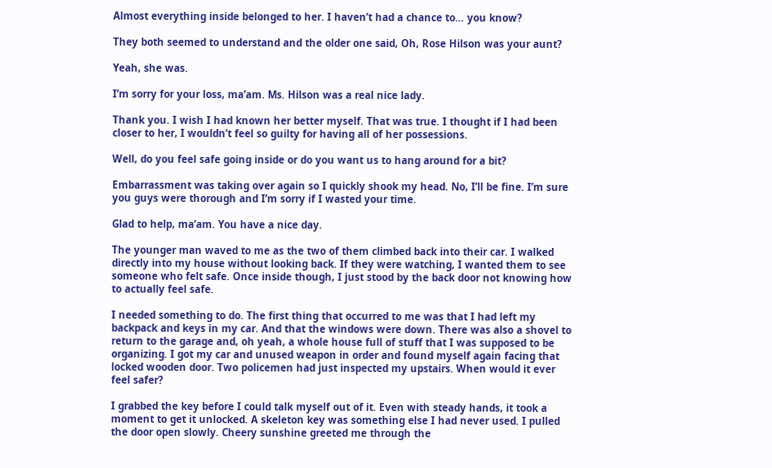Almost everything inside belonged to her. I haven’t had a chance to… you know?

They both seemed to understand and the older one said, Oh, Rose Hilson was your aunt?

Yeah, she was.

I’m sorry for your loss, ma’am. Ms. Hilson was a real nice lady.

Thank you. I wish I had known her better myself. That was true. I thought if I had been closer to her, I wouldn’t feel so guilty for having all of her possessions.

Well, do you feel safe going inside or do you want us to hang around for a bit?

Embarrassment was taking over again so I quickly shook my head. No, I’ll be fine. I’m sure you guys were thorough and I’m sorry if I wasted your time.

Glad to help, ma’am. You have a nice day.

The younger man waved to me as the two of them climbed back into their car. I walked directly into my house without looking back. If they were watching, I wanted them to see someone who felt safe. Once inside though, I just stood by the back door not knowing how to actually feel safe.

I needed something to do. The first thing that occurred to me was that I had left my backpack and keys in my car. And that the windows were down. There was also a shovel to return to the garage and, oh yeah, a whole house full of stuff that I was supposed to be organizing. I got my car and unused weapon in order and found myself again facing that locked wooden door. Two policemen had just inspected my upstairs. When would it ever feel safer?

I grabbed the key before I could talk myself out of it. Even with steady hands, it took a moment to get it unlocked. A skeleton key was something else I had never used. I pulled the door open slowly. Cheery sunshine greeted me through the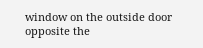window on the outside door opposite the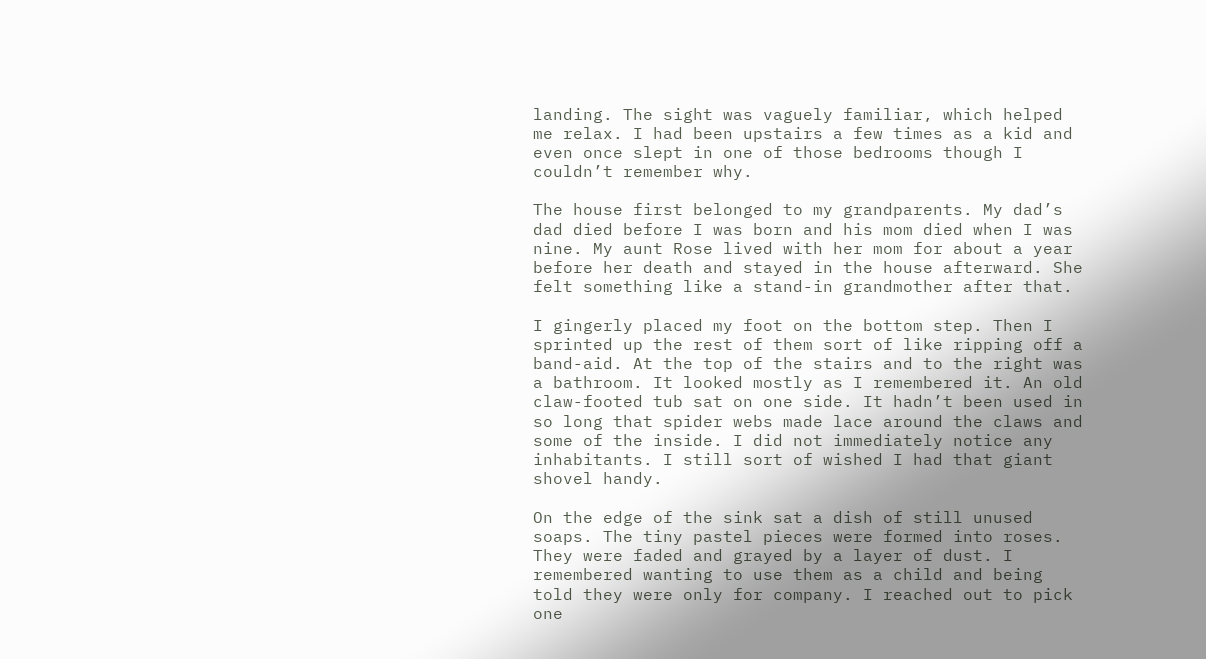landing. The sight was vaguely familiar, which helped me relax. I had been upstairs a few times as a kid and even once slept in one of those bedrooms though I couldn’t remember why.

The house first belonged to my grandparents. My dad’s dad died before I was born and his mom died when I was nine. My aunt Rose lived with her mom for about a year before her death and stayed in the house afterward. She felt something like a stand-in grandmother after that.

I gingerly placed my foot on the bottom step. Then I sprinted up the rest of them sort of like ripping off a band-aid. At the top of the stairs and to the right was a bathroom. It looked mostly as I remembered it. An old claw-footed tub sat on one side. It hadn’t been used in so long that spider webs made lace around the claws and some of the inside. I did not immediately notice any inhabitants. I still sort of wished I had that giant shovel handy.

On the edge of the sink sat a dish of still unused soaps. The tiny pastel pieces were formed into roses. They were faded and grayed by a layer of dust. I remembered wanting to use them as a child and being told they were only for company. I reached out to pick one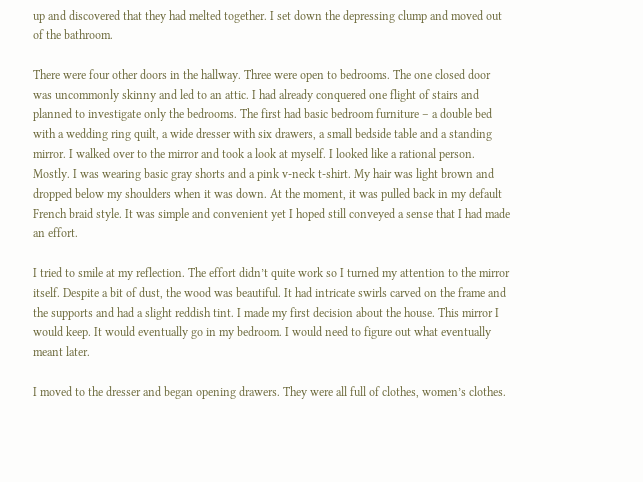up and discovered that they had melted together. I set down the depressing clump and moved out of the bathroom.

There were four other doors in the hallway. Three were open to bedrooms. The one closed door was uncommonly skinny and led to an attic. I had already conquered one flight of stairs and planned to investigate only the bedrooms. The first had basic bedroom furniture – a double bed with a wedding ring quilt, a wide dresser with six drawers, a small bedside table and a standing mirror. I walked over to the mirror and took a look at myself. I looked like a rational person. Mostly. I was wearing basic gray shorts and a pink v-neck t-shirt. My hair was light brown and dropped below my shoulders when it was down. At the moment, it was pulled back in my default French braid style. It was simple and convenient yet I hoped still conveyed a sense that I had made an effort.

I tried to smile at my reflection. The effort didn’t quite work so I turned my attention to the mirror itself. Despite a bit of dust, the wood was beautiful. It had intricate swirls carved on the frame and the supports and had a slight reddish tint. I made my first decision about the house. This mirror I would keep. It would eventually go in my bedroom. I would need to figure out what eventually meant later.

I moved to the dresser and began opening drawers. They were all full of clothes, women’s clothes.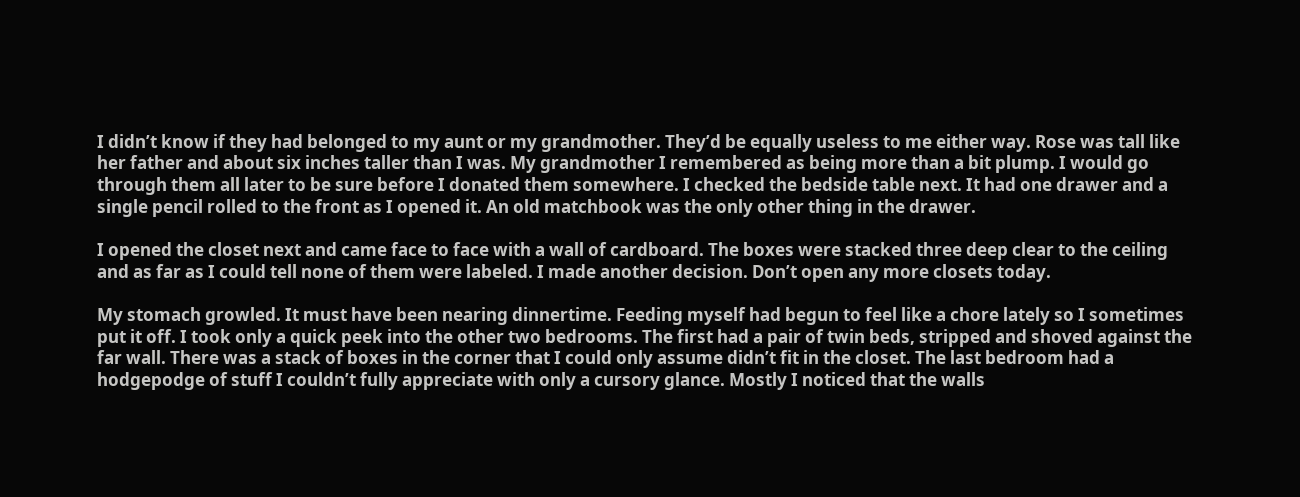I didn’t know if they had belonged to my aunt or my grandmother. They’d be equally useless to me either way. Rose was tall like her father and about six inches taller than I was. My grandmother I remembered as being more than a bit plump. I would go through them all later to be sure before I donated them somewhere. I checked the bedside table next. It had one drawer and a single pencil rolled to the front as I opened it. An old matchbook was the only other thing in the drawer.

I opened the closet next and came face to face with a wall of cardboard. The boxes were stacked three deep clear to the ceiling and as far as I could tell none of them were labeled. I made another decision. Don’t open any more closets today.

My stomach growled. It must have been nearing dinnertime. Feeding myself had begun to feel like a chore lately so I sometimes put it off. I took only a quick peek into the other two bedrooms. The first had a pair of twin beds, stripped and shoved against the far wall. There was a stack of boxes in the corner that I could only assume didn’t fit in the closet. The last bedroom had a hodgepodge of stuff I couldn’t fully appreciate with only a cursory glance. Mostly I noticed that the walls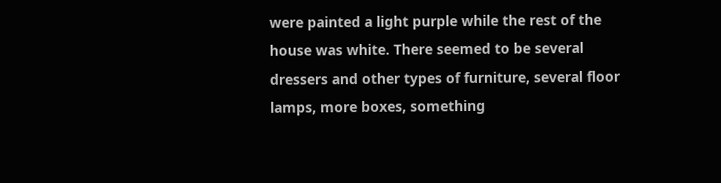were painted a light purple while the rest of the house was white. There seemed to be several dressers and other types of furniture, several floor lamps, more boxes, something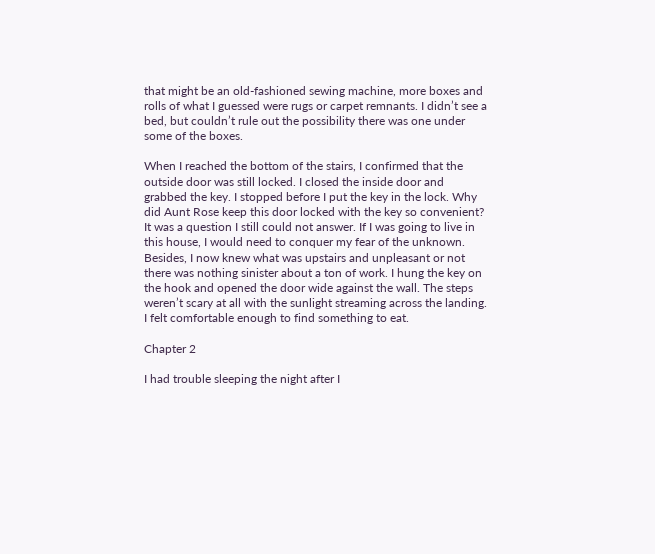that might be an old-fashioned sewing machine, more boxes and rolls of what I guessed were rugs or carpet remnants. I didn’t see a bed, but couldn’t rule out the possibility there was one under some of the boxes.

When I reached the bottom of the stairs, I confirmed that the outside door was still locked. I closed the inside door and grabbed the key. I stopped before I put the key in the lock. Why did Aunt Rose keep this door locked with the key so convenient? It was a question I still could not answer. If I was going to live in this house, I would need to conquer my fear of the unknown. Besides, I now knew what was upstairs and unpleasant or not there was nothing sinister about a ton of work. I hung the key on the hook and opened the door wide against the wall. The steps weren’t scary at all with the sunlight streaming across the landing. I felt comfortable enough to find something to eat.

Chapter 2

I had trouble sleeping the night after I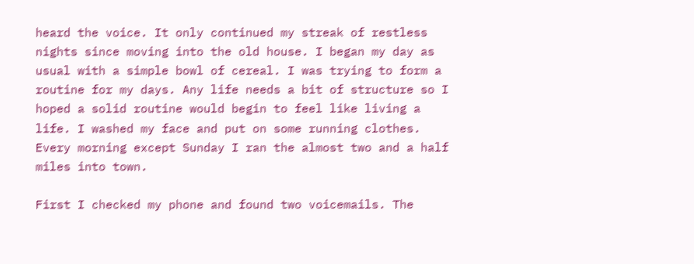heard the voice. It only continued my streak of restless nights since moving into the old house. I began my day as usual with a simple bowl of cereal. I was trying to form a routine for my days. Any life needs a bit of structure so I hoped a solid routine would begin to feel like living a life. I washed my face and put on some running clothes. Every morning except Sunday I ran the almost two and a half miles into town.

First I checked my phone and found two voicemails. The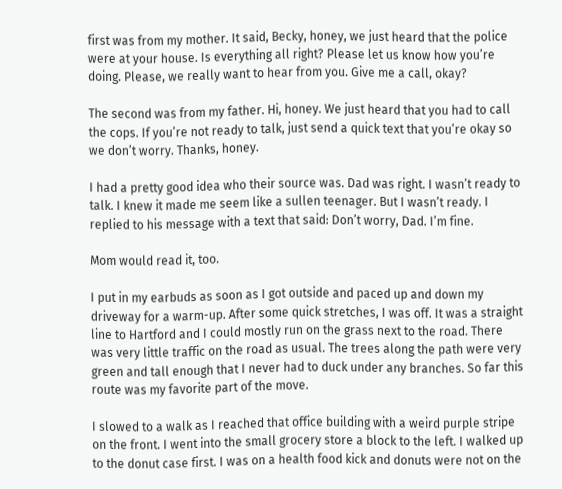first was from my mother. It said, Becky, honey, we just heard that the police were at your house. Is everything all right? Please let us know how you’re doing. Please, we really want to hear from you. Give me a call, okay?

The second was from my father. Hi, honey. We just heard that you had to call the cops. If you’re not ready to talk, just send a quick text that you’re okay so we don’t worry. Thanks, honey.

I had a pretty good idea who their source was. Dad was right. I wasn’t ready to talk. I knew it made me seem like a sullen teenager. But I wasn’t ready. I replied to his message with a text that said: Don’t worry, Dad. I’m fine.

Mom would read it, too.

I put in my earbuds as soon as I got outside and paced up and down my driveway for a warm-up. After some quick stretches, I was off. It was a straight line to Hartford and I could mostly run on the grass next to the road. There was very little traffic on the road as usual. The trees along the path were very green and tall enough that I never had to duck under any branches. So far this route was my favorite part of the move.

I slowed to a walk as I reached that office building with a weird purple stripe on the front. I went into the small grocery store a block to the left. I walked up to the donut case first. I was on a health food kick and donuts were not on the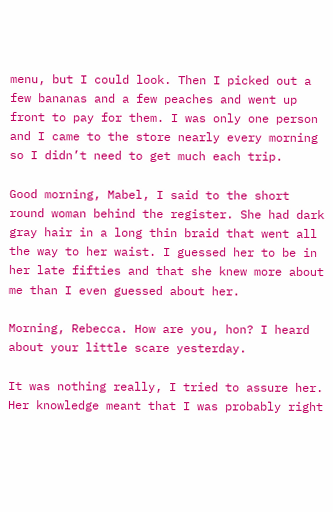menu, but I could look. Then I picked out a few bananas and a few peaches and went up front to pay for them. I was only one person and I came to the store nearly every morning so I didn’t need to get much each trip.

Good morning, Mabel, I said to the short round woman behind the register. She had dark gray hair in a long thin braid that went all the way to her waist. I guessed her to be in her late fifties and that she knew more about me than I even guessed about her.

Morning, Rebecca. How are you, hon? I heard about your little scare yesterday.

It was nothing really, I tried to assure her. Her knowledge meant that I was probably right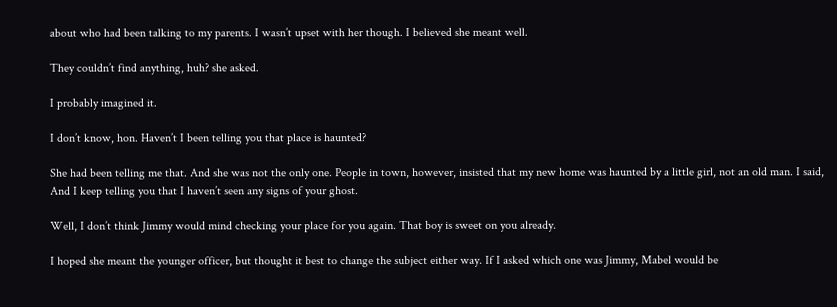about who had been talking to my parents. I wasn’t upset with her though. I believed she meant well.

They couldn’t find anything, huh? she asked.

I probably imagined it.

I don’t know, hon. Haven’t I been telling you that place is haunted?

She had been telling me that. And she was not the only one. People in town, however, insisted that my new home was haunted by a little girl, not an old man. I said, And I keep telling you that I haven’t seen any signs of your ghost.

Well, I don’t think Jimmy would mind checking your place for you again. That boy is sweet on you already.

I hoped she meant the younger officer, but thought it best to change the subject either way. If I asked which one was Jimmy, Mabel would be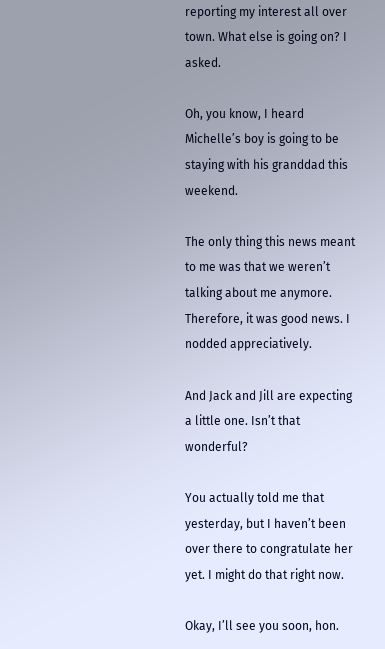reporting my interest all over town. What else is going on? I asked.

Oh, you know, I heard Michelle’s boy is going to be staying with his granddad this weekend.

The only thing this news meant to me was that we weren’t talking about me anymore. Therefore, it was good news. I nodded appreciatively.

And Jack and Jill are expecting a little one. Isn’t that wonderful?

You actually told me that yesterday, but I haven’t been over there to congratulate her yet. I might do that right now.

Okay, I’ll see you soon, hon.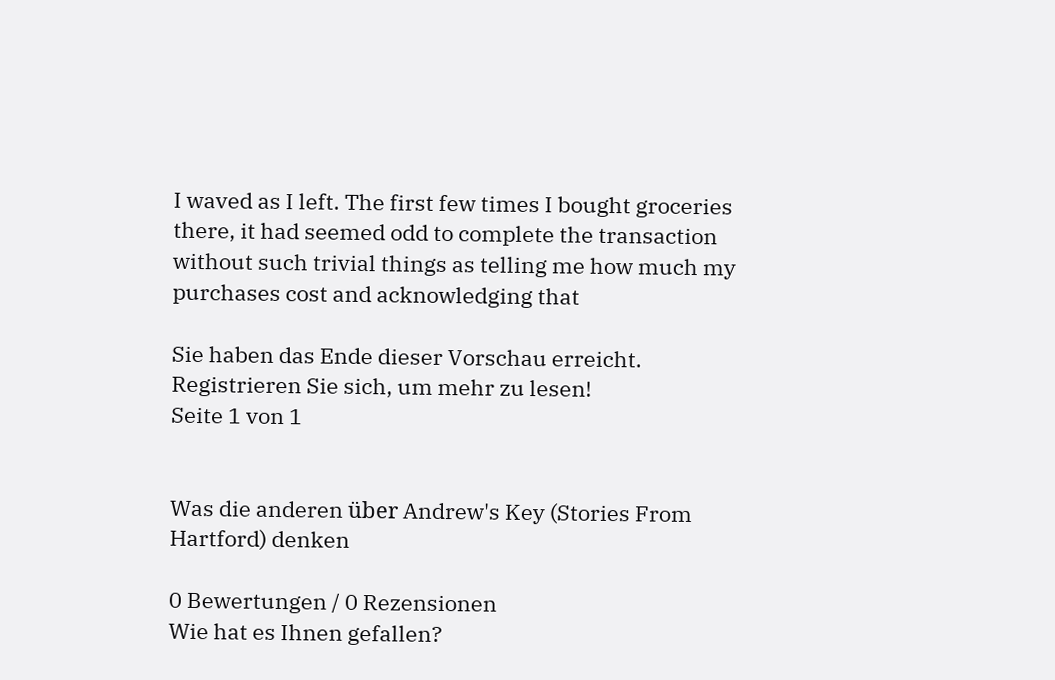I waved as I left. The first few times I bought groceries there, it had seemed odd to complete the transaction without such trivial things as telling me how much my purchases cost and acknowledging that

Sie haben das Ende dieser Vorschau erreicht. Registrieren Sie sich, um mehr zu lesen!
Seite 1 von 1


Was die anderen über Andrew's Key (Stories From Hartford) denken

0 Bewertungen / 0 Rezensionen
Wie hat es Ihnen gefallen?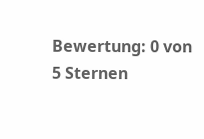Bewertung: 0 von 5 Sternen